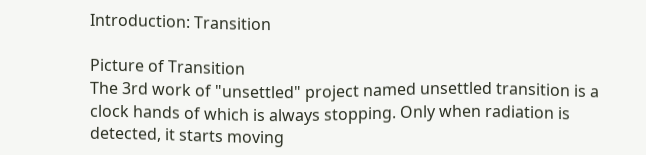Introduction: Transition

Picture of Transition
The 3rd work of "unsettled" project named unsettled transition is a clock hands of which is always stopping. Only when radiation is detected, it starts moving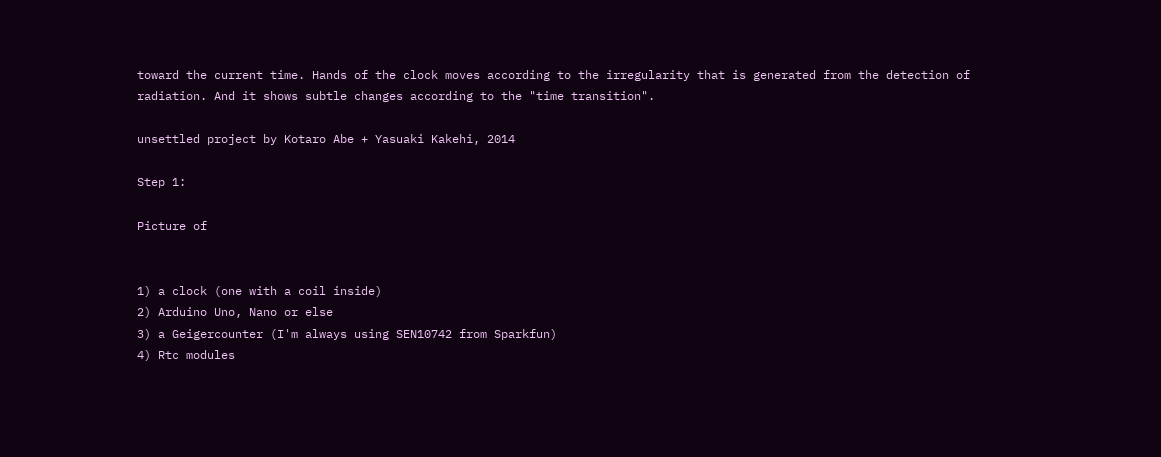toward the current time. Hands of the clock moves according to the irregularity that is generated from the detection of radiation. And it shows subtle changes according to the "time transition".

unsettled project by Kotaro Abe + Yasuaki Kakehi, 2014

Step 1:

Picture of


1) a clock (one with a coil inside)
2) Arduino Uno, Nano or else
3) a Geigercounter (I'm always using SEN10742 from Sparkfun)
4) Rtc modules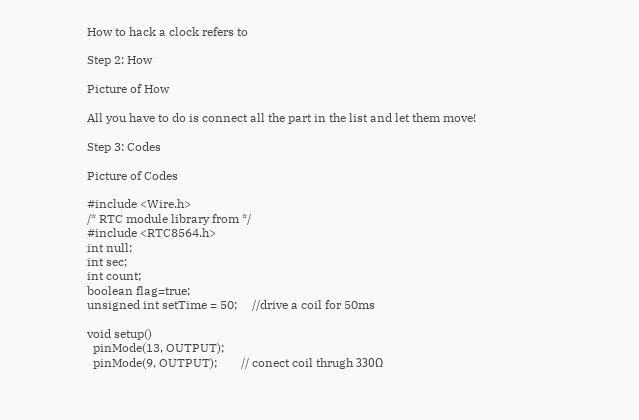How to hack a clock refers to

Step 2: How

Picture of How

All you have to do is connect all the part in the list and let them move!

Step 3: Codes

Picture of Codes

#include <Wire.h>
/* RTC module library from */
#include <RTC8564.h>
int null;
int sec;
int count;
boolean flag=true;
unsigned int setTime = 50;     //drive a coil for 50ms

void setup()
  pinMode(13, OUTPUT);
  pinMode(9, OUTPUT);        // conect coil thrugh 330Ω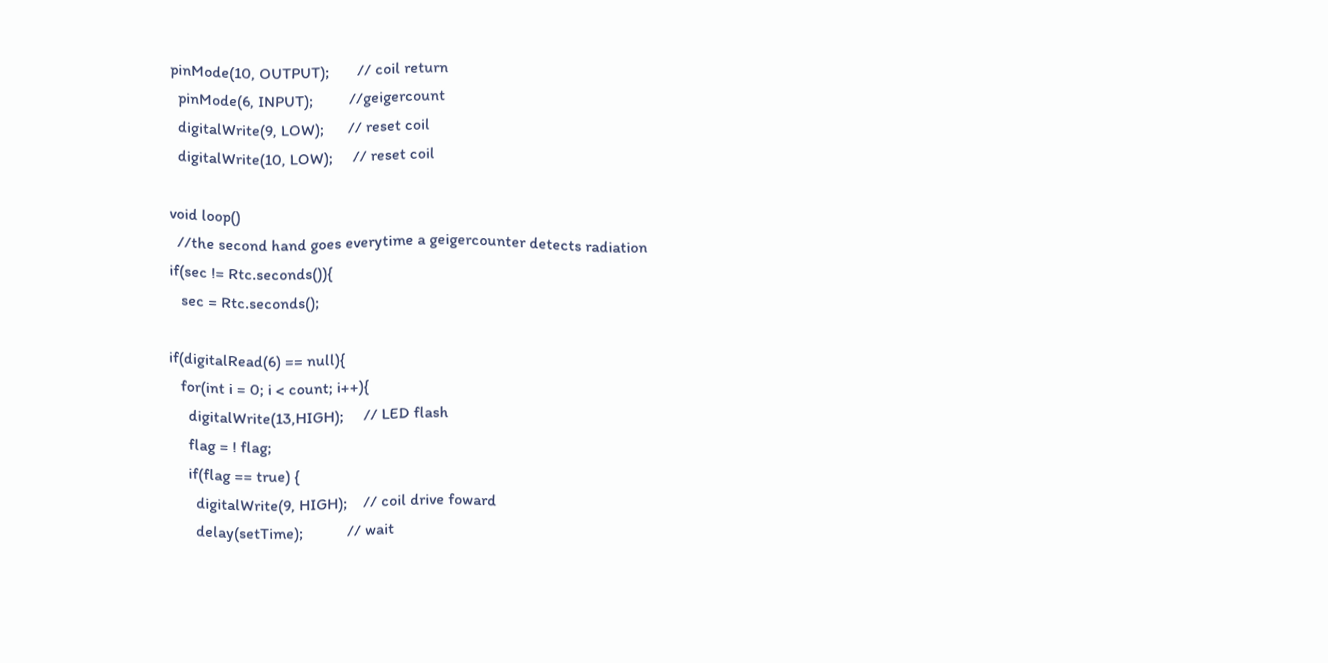pinMode(10, OUTPUT);       // coil return
  pinMode(6, INPUT);         //geigercount
  digitalWrite(9, LOW);      // reset coil
  digitalWrite(10, LOW);     // reset coil

void loop()
  //the second hand goes everytime a geigercounter detects radiation
if(sec != Rtc.seconds()){
   sec = Rtc.seconds();

if(digitalRead(6) == null){
   for(int i = 0; i < count; i++){
     digitalWrite(13,HIGH);     // LED flash
     flag = ! flag;
     if(flag == true) {
       digitalWrite(9, HIGH);    // coil drive foward
       delay(setTime);           // wait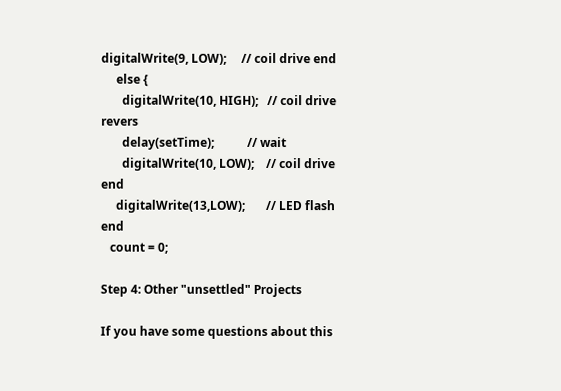digitalWrite(9, LOW);     // coil drive end
     else {
       digitalWrite(10, HIGH);   // coil drive revers
       delay(setTime);           // wait
       digitalWrite(10, LOW);    // coil drive end
     digitalWrite(13,LOW);       // LED flash end
   count = 0;

Step 4: Other "unsettled" Projects

If you have some questions about this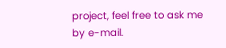project, feel free to ask me by e-mail.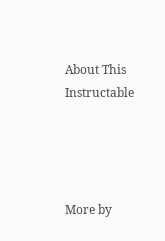About This Instructable




More by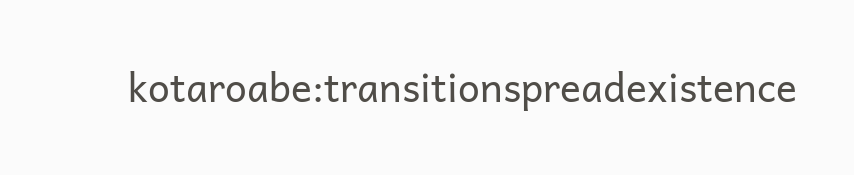kotaroabe:transitionspreadexistence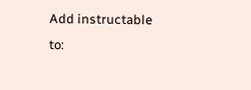Add instructable to: